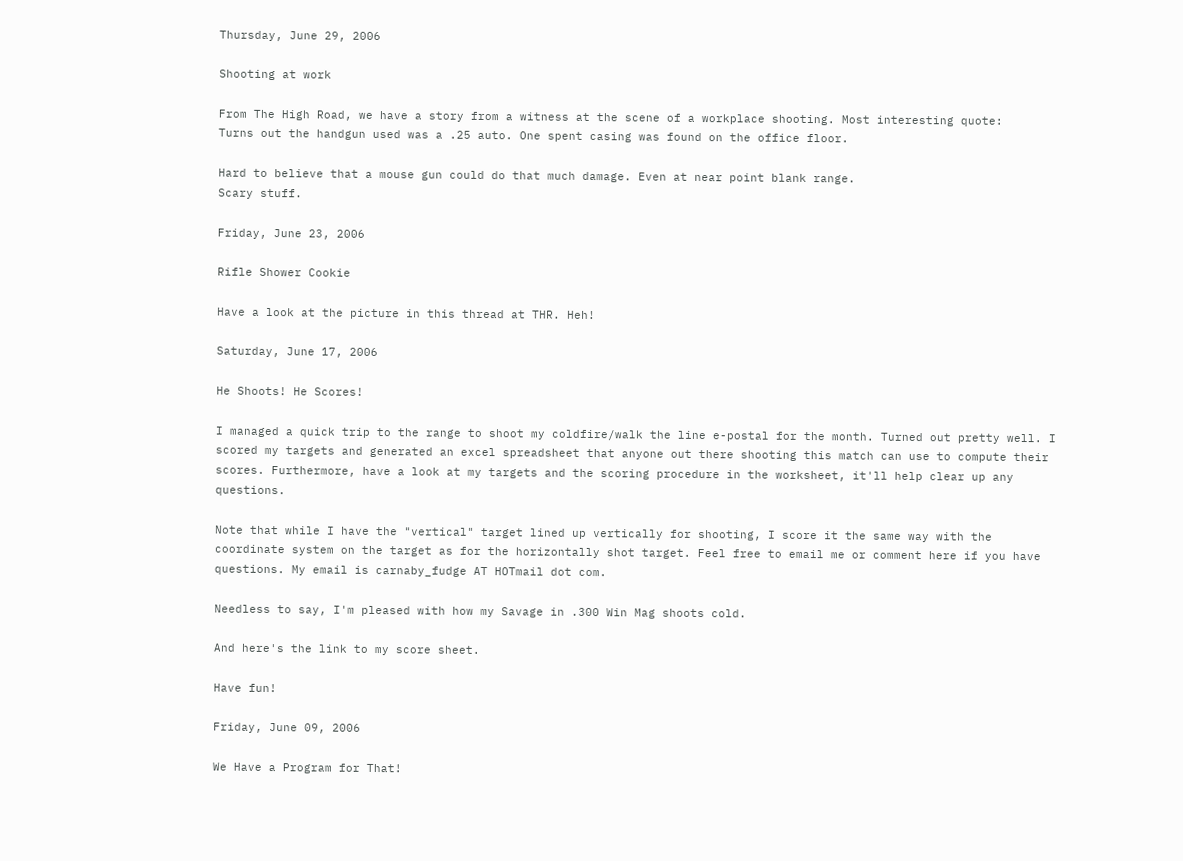Thursday, June 29, 2006

Shooting at work

From The High Road, we have a story from a witness at the scene of a workplace shooting. Most interesting quote:
Turns out the handgun used was a .25 auto. One spent casing was found on the office floor.

Hard to believe that a mouse gun could do that much damage. Even at near point blank range.
Scary stuff.

Friday, June 23, 2006

Rifle Shower Cookie

Have a look at the picture in this thread at THR. Heh!

Saturday, June 17, 2006

He Shoots! He Scores!

I managed a quick trip to the range to shoot my coldfire/walk the line e-postal for the month. Turned out pretty well. I scored my targets and generated an excel spreadsheet that anyone out there shooting this match can use to compute their scores. Furthermore, have a look at my targets and the scoring procedure in the worksheet, it'll help clear up any questions.

Note that while I have the "vertical" target lined up vertically for shooting, I score it the same way with the coordinate system on the target as for the horizontally shot target. Feel free to email me or comment here if you have questions. My email is carnaby_fudge AT HOTmail dot com.

Needless to say, I'm pleased with how my Savage in .300 Win Mag shoots cold.

And here's the link to my score sheet.

Have fun!

Friday, June 09, 2006

We Have a Program for That!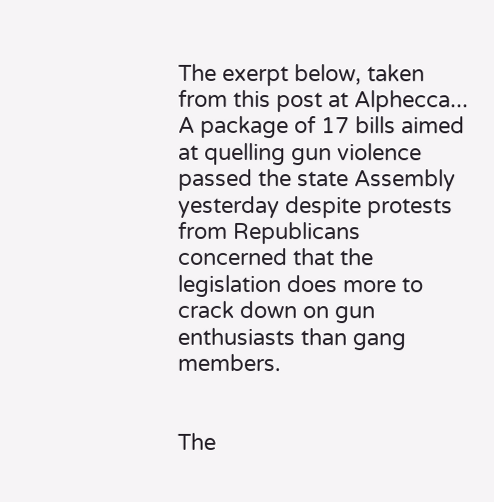The exerpt below, taken from this post at Alphecca...
A package of 17 bills aimed at quelling gun violence passed the state Assembly yesterday despite protests from Republicans concerned that the legislation does more to crack down on gun enthusiasts than gang members.


The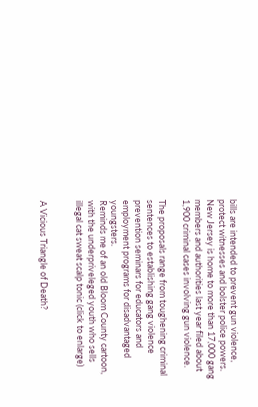bills are intended to prevent gun violence, protect witnesses and bolster police powers. New Jersey is home to more than 17,000 gang members and authorities last year filed about 1,900 criminal cases involving gun violence.

The proposals range from toughening criminal sentences to establishing gang violence prevention seminars for educators and employment programs for disadvantaged youngsters.
Reminds me of an old Bloom County cartoon, with the underpriveleged youth who sells illegal cat sweat scalp tonic (click to enlarge)


A Vicious Triangle of Death?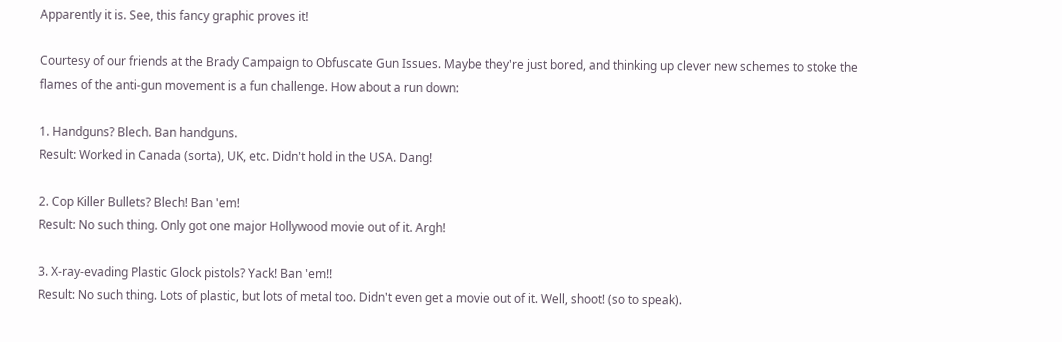Apparently it is. See, this fancy graphic proves it!

Courtesy of our friends at the Brady Campaign to Obfuscate Gun Issues. Maybe they're just bored, and thinking up clever new schemes to stoke the flames of the anti-gun movement is a fun challenge. How about a run down:

1. Handguns? Blech. Ban handguns.
Result: Worked in Canada (sorta), UK, etc. Didn't hold in the USA. Dang!

2. Cop Killer Bullets? Blech! Ban 'em!
Result: No such thing. Only got one major Hollywood movie out of it. Argh!

3. X-ray-evading Plastic Glock pistols? Yack! Ban 'em!!
Result: No such thing. Lots of plastic, but lots of metal too. Didn't even get a movie out of it. Well, shoot! (so to speak).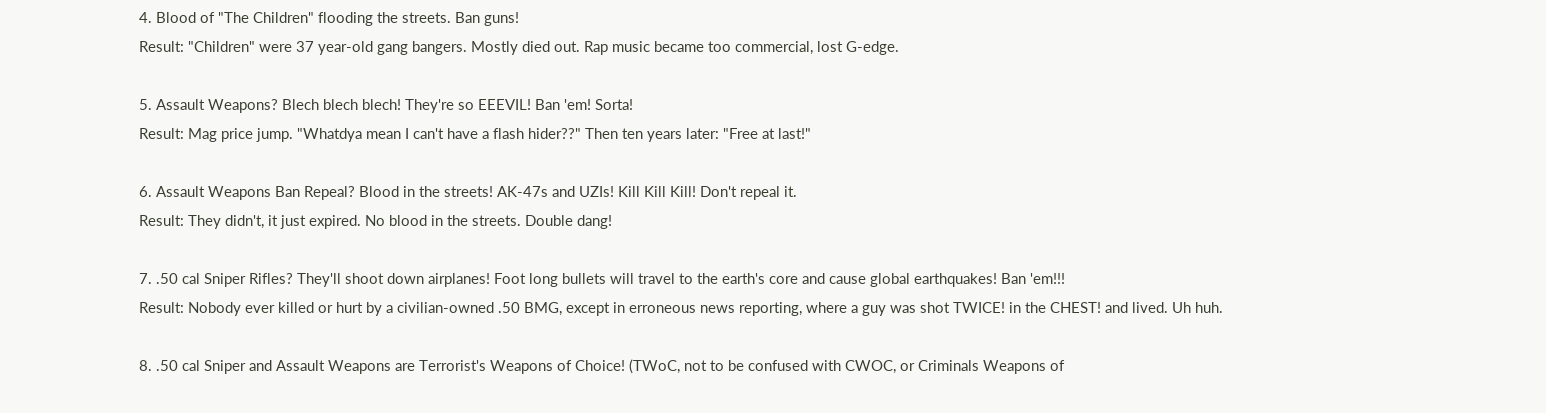4. Blood of "The Children" flooding the streets. Ban guns!
Result: "Children" were 37 year-old gang bangers. Mostly died out. Rap music became too commercial, lost G-edge.

5. Assault Weapons? Blech blech blech! They're so EEEVIL! Ban 'em! Sorta!
Result: Mag price jump. "Whatdya mean I can't have a flash hider??" Then ten years later: "Free at last!"

6. Assault Weapons Ban Repeal? Blood in the streets! AK-47s and UZIs! Kill Kill Kill! Don't repeal it.
Result: They didn't, it just expired. No blood in the streets. Double dang!

7. .50 cal Sniper Rifles? They'll shoot down airplanes! Foot long bullets will travel to the earth's core and cause global earthquakes! Ban 'em!!!
Result: Nobody ever killed or hurt by a civilian-owned .50 BMG, except in erroneous news reporting, where a guy was shot TWICE! in the CHEST! and lived. Uh huh.

8. .50 cal Sniper and Assault Weapons are Terrorist's Weapons of Choice! (TWoC, not to be confused with CWOC, or Criminals Weapons of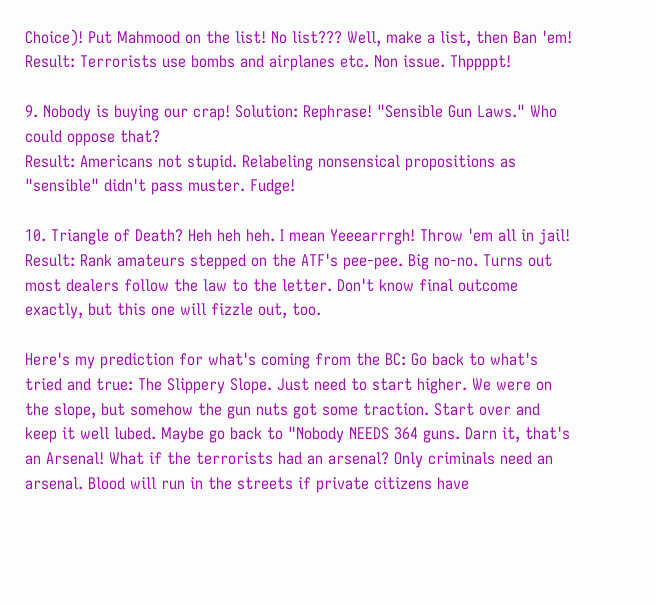Choice)! Put Mahmood on the list! No list??? Well, make a list, then Ban 'em!
Result: Terrorists use bombs and airplanes etc. Non issue. Thppppt!

9. Nobody is buying our crap! Solution: Rephrase! "Sensible Gun Laws." Who could oppose that?
Result: Americans not stupid. Relabeling nonsensical propositions as "sensible" didn't pass muster. Fudge!

10. Triangle of Death? Heh heh heh. I mean Yeeearrrgh! Throw 'em all in jail!
Result: Rank amateurs stepped on the ATF's pee-pee. Big no-no. Turns out most dealers follow the law to the letter. Don't know final outcome exactly, but this one will fizzle out, too.

Here's my prediction for what's coming from the BC: Go back to what's tried and true: The Slippery Slope. Just need to start higher. We were on the slope, but somehow the gun nuts got some traction. Start over and keep it well lubed. Maybe go back to "Nobody NEEDS 364 guns. Darn it, that's an Arsenal! What if the terrorists had an arsenal? Only criminals need an arsenal. Blood will run in the streets if private citizens have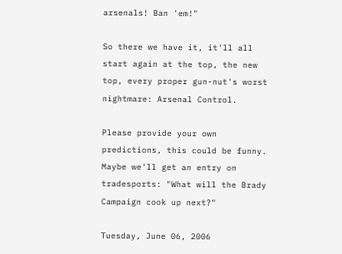arsenals! Ban 'em!"

So there we have it, it'll all start again at the top, the new top, every proper gun-nut's worst nightmare: Arsenal Control.

Please provide your own predictions, this could be funny. Maybe we'll get an entry on tradesports: "What will the Brady Campaign cook up next?"

Tuesday, June 06, 2006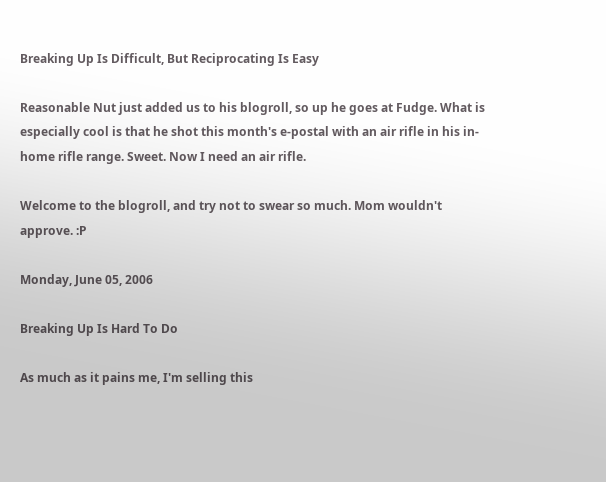Breaking Up Is Difficult, But Reciprocating Is Easy

Reasonable Nut just added us to his blogroll, so up he goes at Fudge. What is especially cool is that he shot this month's e-postal with an air rifle in his in-home rifle range. Sweet. Now I need an air rifle.

Welcome to the blogroll, and try not to swear so much. Mom wouldn't approve. :P

Monday, June 05, 2006

Breaking Up Is Hard To Do

As much as it pains me, I'm selling this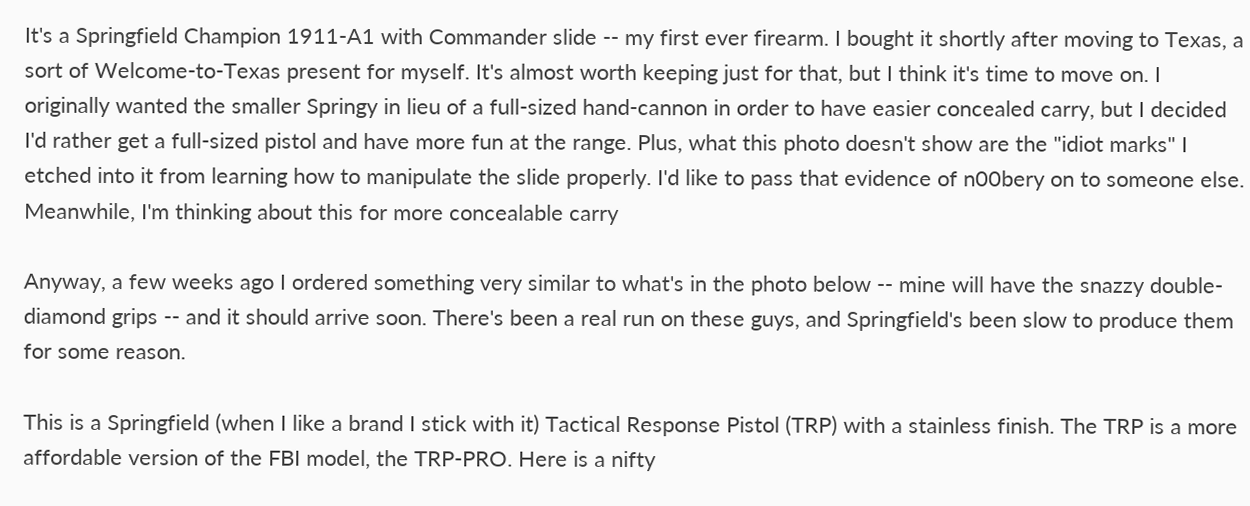It's a Springfield Champion 1911-A1 with Commander slide -- my first ever firearm. I bought it shortly after moving to Texas, a sort of Welcome-to-Texas present for myself. It's almost worth keeping just for that, but I think it's time to move on. I originally wanted the smaller Springy in lieu of a full-sized hand-cannon in order to have easier concealed carry, but I decided I'd rather get a full-sized pistol and have more fun at the range. Plus, what this photo doesn't show are the "idiot marks" I etched into it from learning how to manipulate the slide properly. I'd like to pass that evidence of n00bery on to someone else. Meanwhile, I'm thinking about this for more concealable carry

Anyway, a few weeks ago I ordered something very similar to what's in the photo below -- mine will have the snazzy double-diamond grips -- and it should arrive soon. There's been a real run on these guys, and Springfield's been slow to produce them for some reason.

This is a Springfield (when I like a brand I stick with it) Tactical Response Pistol (TRP) with a stainless finish. The TRP is a more affordable version of the FBI model, the TRP-PRO. Here is a nifty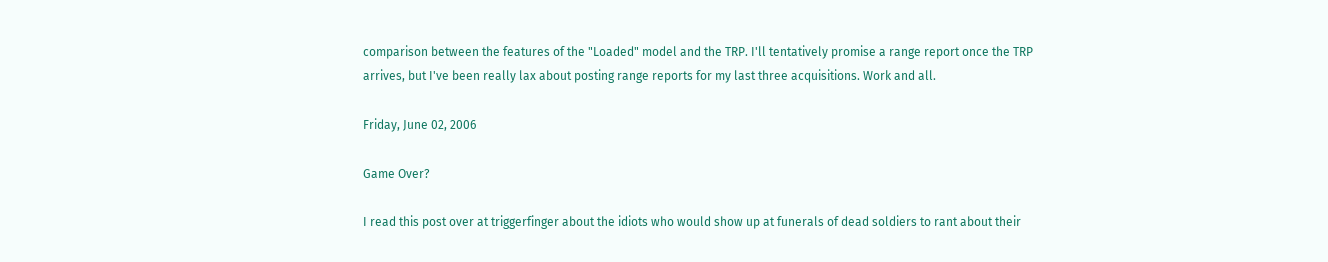comparison between the features of the "Loaded" model and the TRP. I'll tentatively promise a range report once the TRP arrives, but I've been really lax about posting range reports for my last three acquisitions. Work and all.

Friday, June 02, 2006

Game Over?

I read this post over at triggerfinger about the idiots who would show up at funerals of dead soldiers to rant about their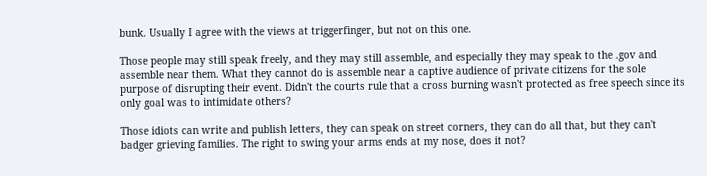bunk. Usually I agree with the views at triggerfinger, but not on this one.

Those people may still speak freely, and they may still assemble, and especially they may speak to the .gov and assemble near them. What they cannot do is assemble near a captive audience of private citizens for the sole purpose of disrupting their event. Didn't the courts rule that a cross burning wasn't protected as free speech since its only goal was to intimidate others?

Those idiots can write and publish letters, they can speak on street corners, they can do all that, but they can't badger grieving families. The right to swing your arms ends at my nose, does it not?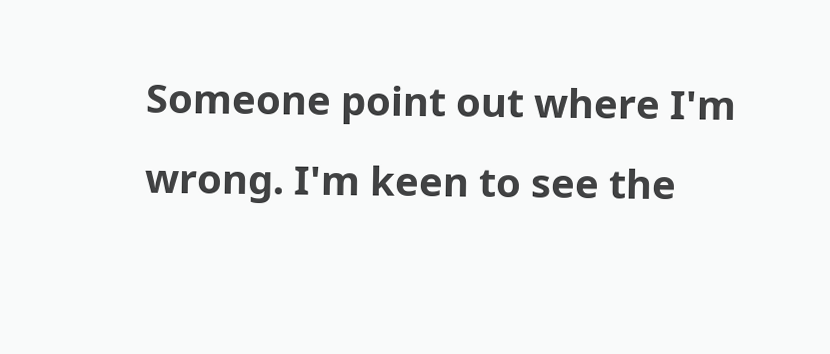Someone point out where I'm wrong. I'm keen to see the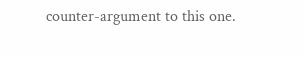counter-argument to this one.